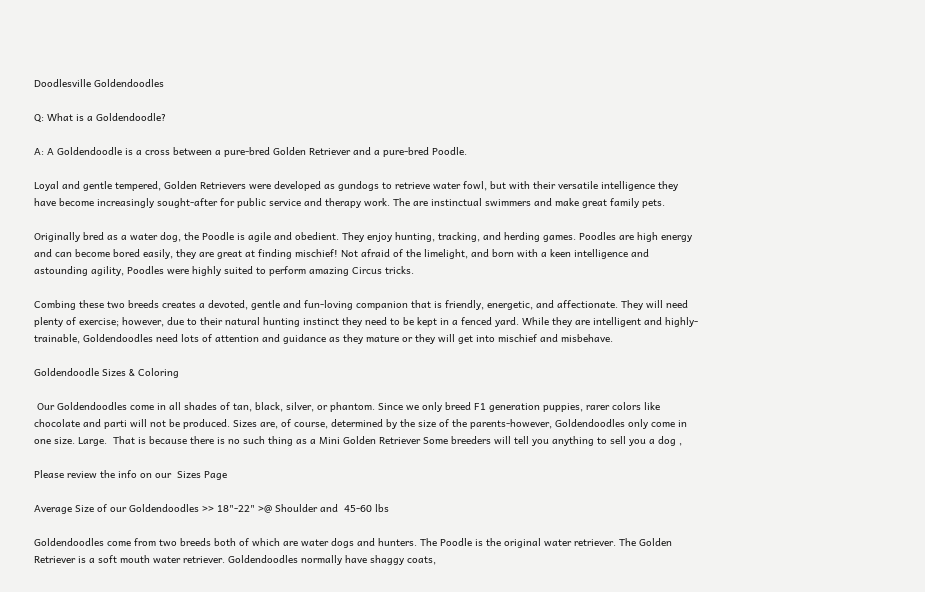Doodlesville Goldendoodles

Q: What is a Goldendoodle?

A: A Goldendoodle is a cross between a pure-bred Golden Retriever and a pure-bred Poodle.

Loyal and gentle tempered, Golden Retrievers were developed as gundogs to retrieve water fowl, but with their versatile intelligence they have become increasingly sought-after for public service and therapy work. The are instinctual swimmers and make great family pets.

Originally bred as a water dog, the Poodle is agile and obedient. They enjoy hunting, tracking, and herding games. Poodles are high energy and can become bored easily, they are great at finding mischief! Not afraid of the limelight, and born with a keen intelligence and astounding agility, Poodles were highly suited to perform amazing Circus tricks.

Combing these two breeds creates a devoted, gentle and fun-loving companion that is friendly, energetic, and affectionate. They will need plenty of exercise; however, due to their natural hunting instinct they need to be kept in a fenced yard. While they are intelligent and highly-trainable, Goldendoodles need lots of attention and guidance as they mature or they will get into mischief and misbehave.

Goldendoodle Sizes & Coloring

 Our Goldendoodles come in all shades of tan, black, silver, or phantom. Since we only breed F1 generation puppies, rarer colors like chocolate and parti will not be produced. Sizes are, of course, determined by the size of the parents-however, Goldendoodles only come in one size. Large.  That is because there is no such thing as a Mini Golden Retriever Some breeders will tell you anything to sell you a dog ,

Please review the info on our  Sizes Page

Average Size of our Goldendoodles >> 18"-22" >@ Shoulder and  45-60 lbs

Goldendoodles come from two breeds both of which are water dogs and hunters. The Poodle is the original water retriever. The Golden Retriever is a soft mouth water retriever. Goldendoodles normally have shaggy coats,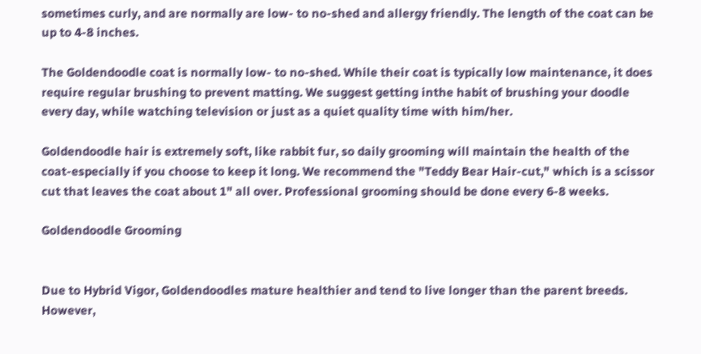sometimes curly, and are normally are low- to no-shed and allergy friendly. The length of the coat can be up to 4-8 inches.

The Goldendoodle coat is normally low- to no-shed. While their coat is typically low maintenance, it does require regular brushing to prevent matting. We suggest getting inthe habit of brushing your doodle every day, while watching television or just as a quiet quality time with him/her.

Goldendoodle hair is extremely soft, like rabbit fur, so daily grooming will maintain the health of the coat-especially if you choose to keep it long. We recommend the "Teddy Bear Hair-cut," which is a scissor cut that leaves the coat about 1" all over. Professional grooming should be done every 6-8 weeks.

Goldendoodle Grooming


Due to Hybrid Vigor, Goldendoodles mature healthier and tend to live longer than the parent breeds. However,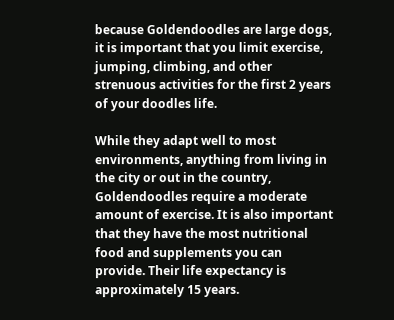because Goldendoodles are large dogs, it is important that you limit exercise, jumping, climbing, and other strenuous activities for the first 2 years of your doodles life.

While they adapt well to most environments, anything from living in the city or out in the country, Goldendoodles require a moderate amount of exercise. It is also important that they have the most nutritional food and supplements you can provide. Their life expectancy is approximately 15 years.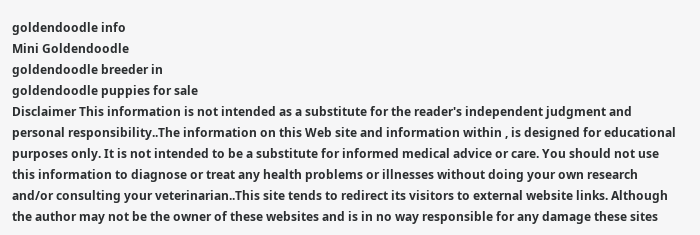goldendoodle info
Mini Goldendoodle
goldendoodle breeder in
goldendoodle puppies for sale
Disclaimer This information is not intended as a substitute for the reader's independent judgment and personal responsibility..The information on this Web site and information within , is designed for educational purposes only. It is not intended to be a substitute for informed medical advice or care. You should not use this information to diagnose or treat any health problems or illnesses without doing your own research and/or consulting your veterinarian..This site tends to redirect its visitors to external website links. Although the author may not be the owner of these websites and is in no way responsible for any damage these sites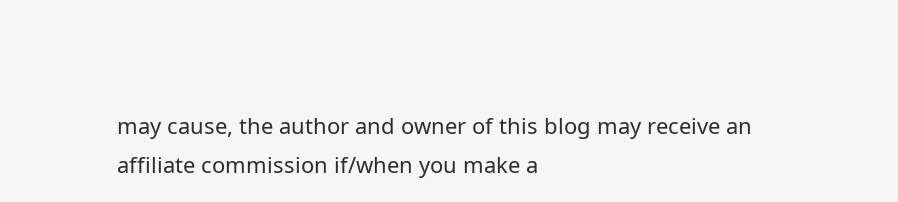may cause, the author and owner of this blog may receive an affiliate commission if/when you make a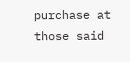purchase at those said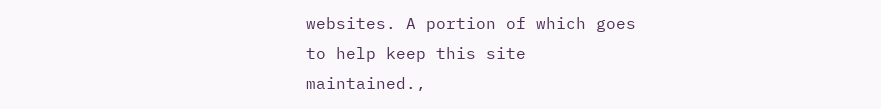websites. A portion of which goes to help keep this site  maintained.,